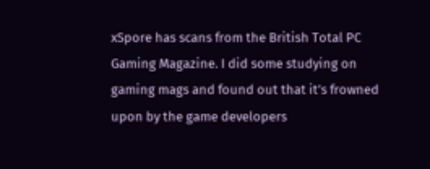xSpore has scans from the British Total PC Gaming Magazine. I did some studying on gaming mags and found out that it’s frowned upon by the game developers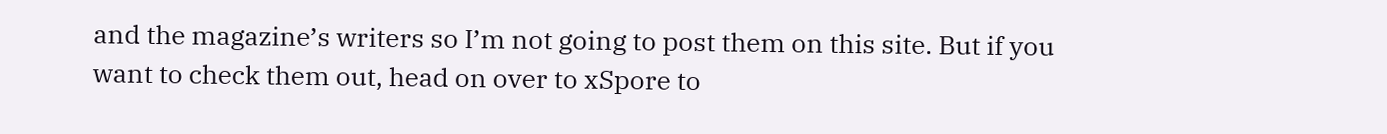and the magazine’s writers so I’m not going to post them on this site. But if you want to check them out, head on over to xSpore to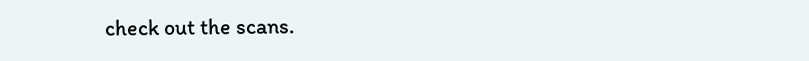check out the scans.